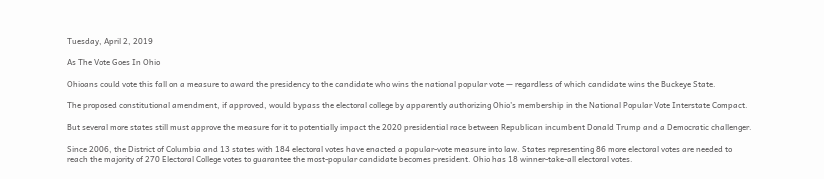Tuesday, April 2, 2019

As The Vote Goes In Ohio

Ohioans could vote this fall on a measure to award the presidency to the candidate who wins the national popular vote — regardless of which candidate wins the Buckeye State.

The proposed constitutional amendment, if approved, would bypass the electoral college by apparently authorizing Ohio’s membership in the National Popular Vote Interstate Compact.

But several more states still must approve the measure for it to potentially impact the 2020 presidential race between Republican incumbent Donald Trump and a Democratic challenger.

Since 2006, the District of Columbia and 13 states with 184 electoral votes have enacted a popular-vote measure into law. States representing 86 more electoral votes are needed to reach the majority of 270 Electoral College votes to guarantee the most-popular candidate becomes president. Ohio has 18 winner-take-all electoral votes.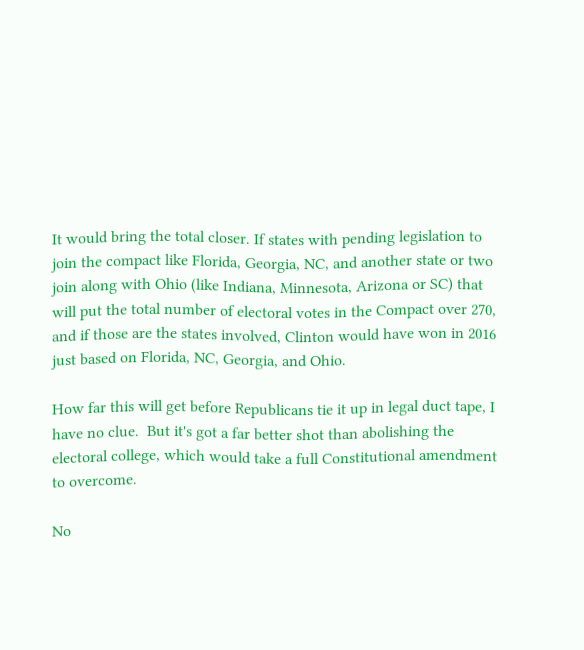It would bring the total closer. If states with pending legislation to join the compact like Florida, Georgia, NC, and another state or two join along with Ohio (like Indiana, Minnesota, Arizona or SC) that will put the total number of electoral votes in the Compact over 270, and if those are the states involved, Clinton would have won in 2016 just based on Florida, NC, Georgia, and Ohio.

How far this will get before Republicans tie it up in legal duct tape, I have no clue.  But it's got a far better shot than abolishing the electoral college, which would take a full Constitutional amendment to overcome.

No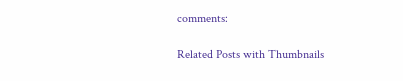comments:

Related Posts with Thumbnails